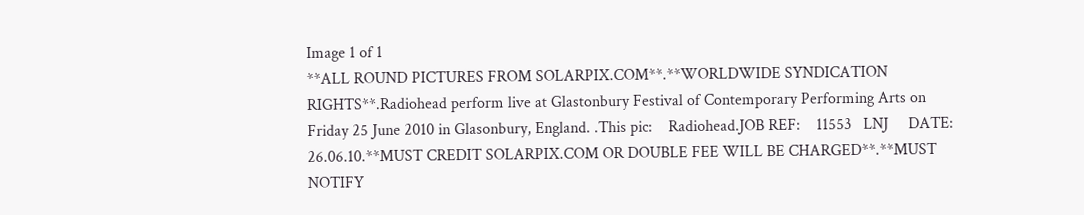Image 1 of 1
**ALL ROUND PICTURES FROM SOLARPIX.COM**.**WORLDWIDE SYNDICATION RIGHTS**.Radiohead perform live at Glastonbury Festival of Contemporary Performing Arts on Friday 25 June 2010 in Glasonbury, England. .This pic:    Radiohead.JOB REF:    11553   LNJ     DATE:    26.06.10.**MUST CREDIT SOLARPIX.COM OR DOUBLE FEE WILL BE CHARGED**.**MUST NOTIFY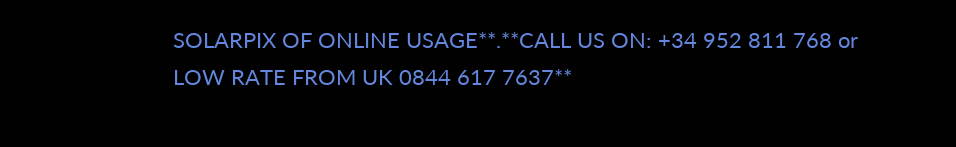SOLARPIX OF ONLINE USAGE**.**CALL US ON: +34 952 811 768 or LOW RATE FROM UK 0844 617 7637**